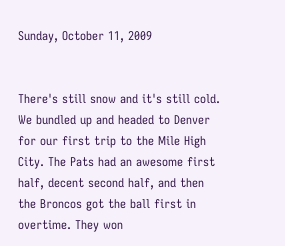Sunday, October 11, 2009


There's still snow and it's still cold. We bundled up and headed to Denver for our first trip to the Mile High City. The Pats had an awesome first half, decent second half, and then the Broncos got the ball first in overtime. They won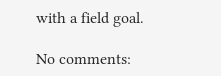with a field goal.

No comments: